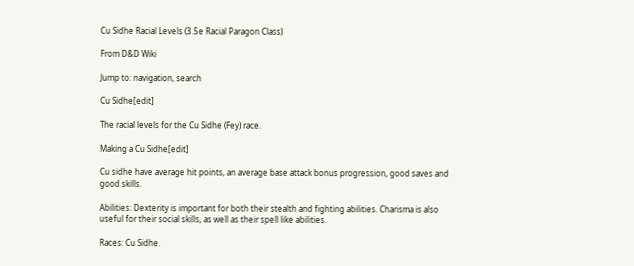Cu Sidhe Racial Levels (3.5e Racial Paragon Class)

From D&D Wiki

Jump to: navigation, search

Cu Sidhe[edit]

The racial levels for the Cu Sidhe (Fey) race.

Making a Cu Sidhe[edit]

Cu sidhe have average hit points, an average base attack bonus progression, good saves and good skills.

Abilities: Dexterity is important for both their stealth and fighting abilities. Charisma is also useful for their social skills, as well as their spell like abilities.

Races: Cu Sidhe.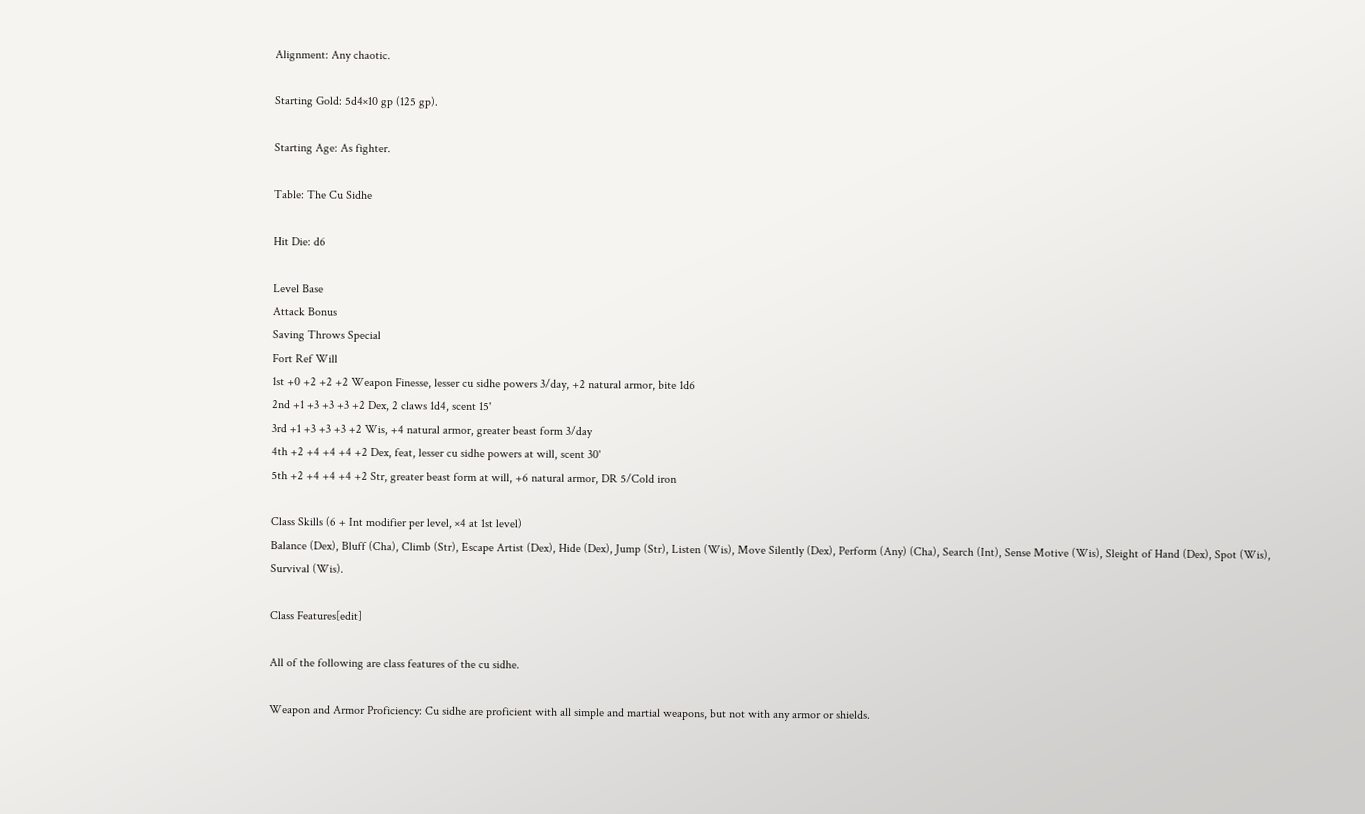Alignment: Any chaotic.

Starting Gold: 5d4×10 gp (125 gp).

Starting Age: As fighter.

Table: The Cu Sidhe

Hit Die: d6

Level Base
Attack Bonus
Saving Throws Special
Fort Ref Will
1st +0 +2 +2 +2 Weapon Finesse, lesser cu sidhe powers 3/day, +2 natural armor, bite 1d6
2nd +1 +3 +3 +3 +2 Dex, 2 claws 1d4, scent 15'
3rd +1 +3 +3 +3 +2 Wis, +4 natural armor, greater beast form 3/day
4th +2 +4 +4 +4 +2 Dex, feat, lesser cu sidhe powers at will, scent 30'
5th +2 +4 +4 +4 +2 Str, greater beast form at will, +6 natural armor, DR 5/Cold iron

Class Skills (6 + Int modifier per level, ×4 at 1st level)
Balance (Dex), Bluff (Cha), Climb (Str), Escape Artist (Dex), Hide (Dex), Jump (Str), Listen (Wis), Move Silently (Dex), Perform (Any) (Cha), Search (Int), Sense Motive (Wis), Sleight of Hand (Dex), Spot (Wis), Survival (Wis).

Class Features[edit]

All of the following are class features of the cu sidhe.

Weapon and Armor Proficiency: Cu sidhe are proficient with all simple and martial weapons, but not with any armor or shields.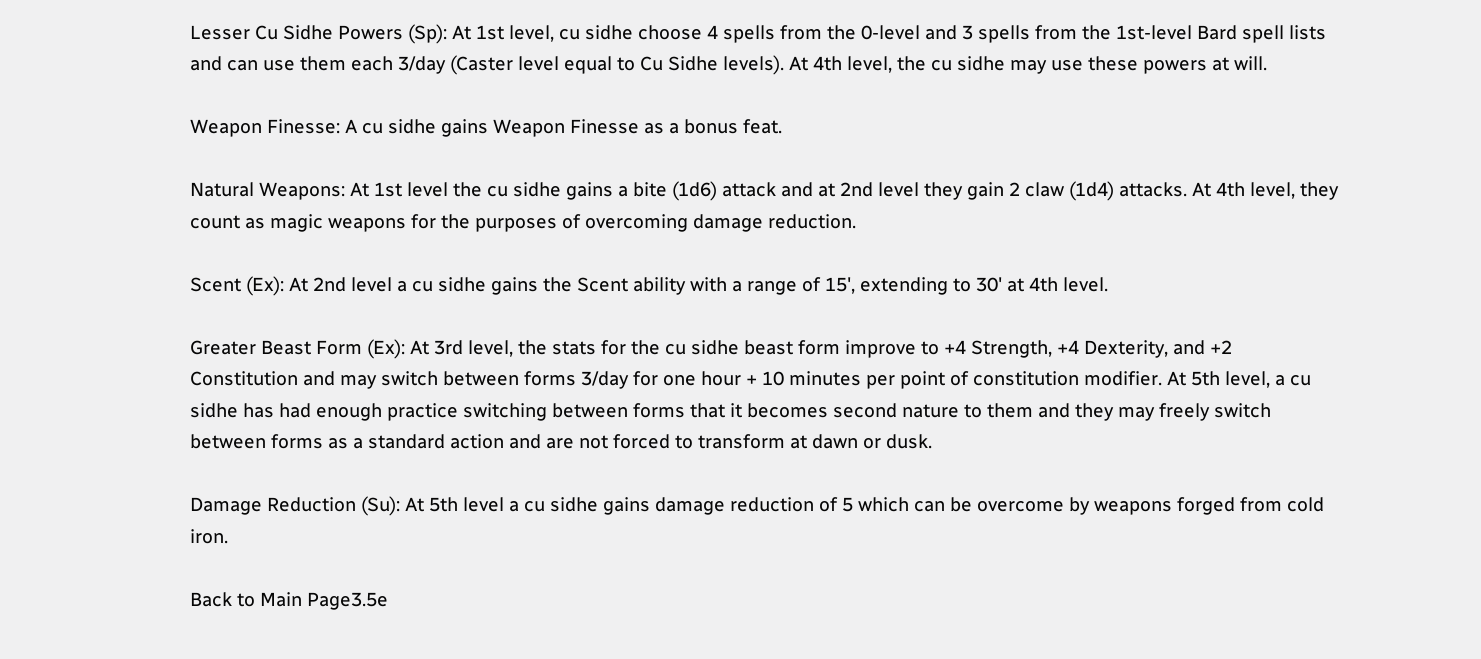Lesser Cu Sidhe Powers (Sp): At 1st level, cu sidhe choose 4 spells from the 0-level and 3 spells from the 1st-level Bard spell lists and can use them each 3/day (Caster level equal to Cu Sidhe levels). At 4th level, the cu sidhe may use these powers at will.

Weapon Finesse: A cu sidhe gains Weapon Finesse as a bonus feat.

Natural Weapons: At 1st level the cu sidhe gains a bite (1d6) attack and at 2nd level they gain 2 claw (1d4) attacks. At 4th level, they count as magic weapons for the purposes of overcoming damage reduction.

Scent (Ex): At 2nd level a cu sidhe gains the Scent ability with a range of 15', extending to 30' at 4th level.

Greater Beast Form (Ex): At 3rd level, the stats for the cu sidhe beast form improve to +4 Strength, +4 Dexterity, and +2 Constitution and may switch between forms 3/day for one hour + 10 minutes per point of constitution modifier. At 5th level, a cu sidhe has had enough practice switching between forms that it becomes second nature to them and they may freely switch between forms as a standard action and are not forced to transform at dawn or dusk.

Damage Reduction (Su): At 5th level a cu sidhe gains damage reduction of 5 which can be overcome by weapons forged from cold iron.

Back to Main Page3.5e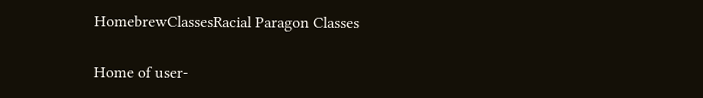HomebrewClassesRacial Paragon Classes

Home of user-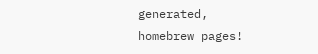generated,
homebrew pages!